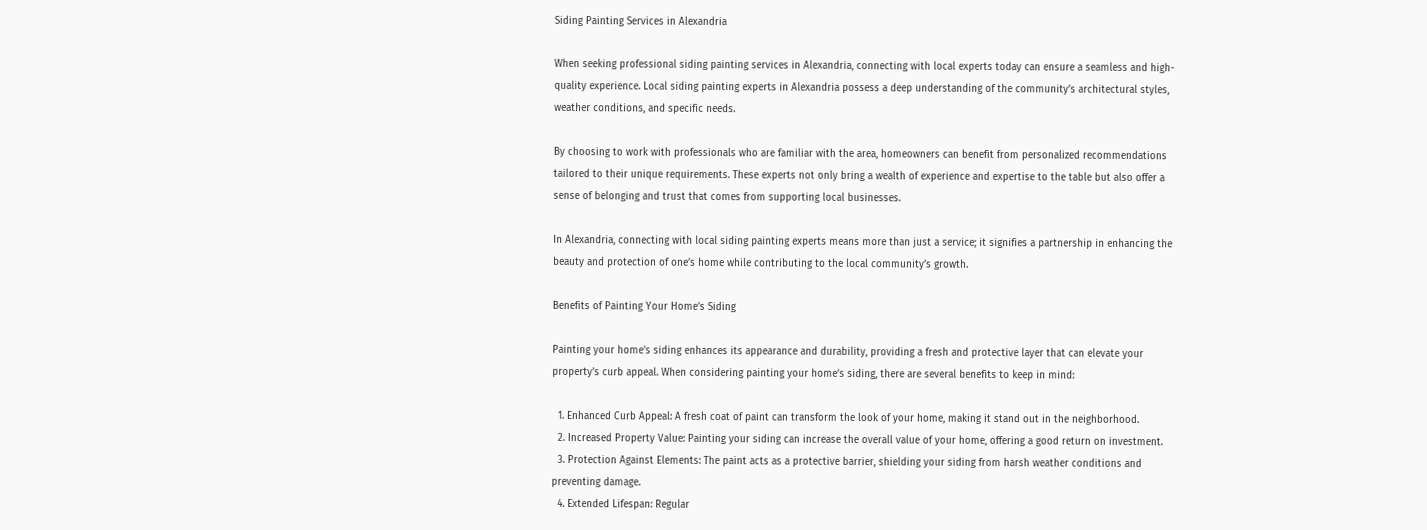Siding Painting Services in Alexandria

When seeking professional siding painting services in Alexandria, connecting with local experts today can ensure a seamless and high-quality experience. Local siding painting experts in Alexandria possess a deep understanding of the community’s architectural styles, weather conditions, and specific needs.

By choosing to work with professionals who are familiar with the area, homeowners can benefit from personalized recommendations tailored to their unique requirements. These experts not only bring a wealth of experience and expertise to the table but also offer a sense of belonging and trust that comes from supporting local businesses.

In Alexandria, connecting with local siding painting experts means more than just a service; it signifies a partnership in enhancing the beauty and protection of one’s home while contributing to the local community’s growth.

Benefits of Painting Your Home’s Siding

Painting your home’s siding enhances its appearance and durability, providing a fresh and protective layer that can elevate your property’s curb appeal. When considering painting your home’s siding, there are several benefits to keep in mind:

  1. Enhanced Curb Appeal: A fresh coat of paint can transform the look of your home, making it stand out in the neighborhood.
  2. Increased Property Value: Painting your siding can increase the overall value of your home, offering a good return on investment.
  3. Protection Against Elements: The paint acts as a protective barrier, shielding your siding from harsh weather conditions and preventing damage.
  4. Extended Lifespan: Regular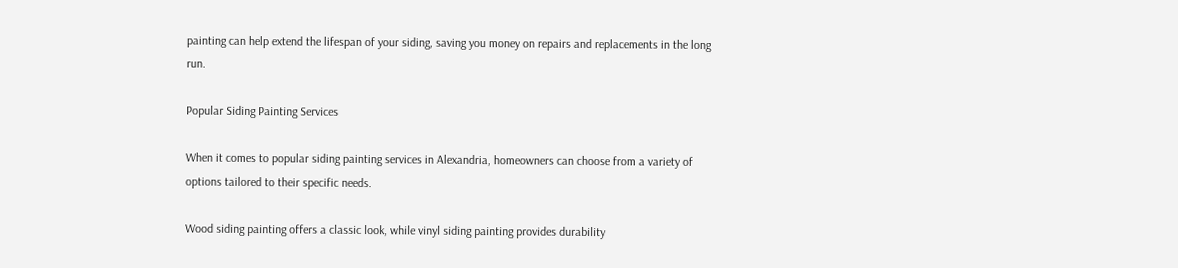painting can help extend the lifespan of your siding, saving you money on repairs and replacements in the long run.

Popular Siding Painting Services

When it comes to popular siding painting services in Alexandria, homeowners can choose from a variety of options tailored to their specific needs.

Wood siding painting offers a classic look, while vinyl siding painting provides durability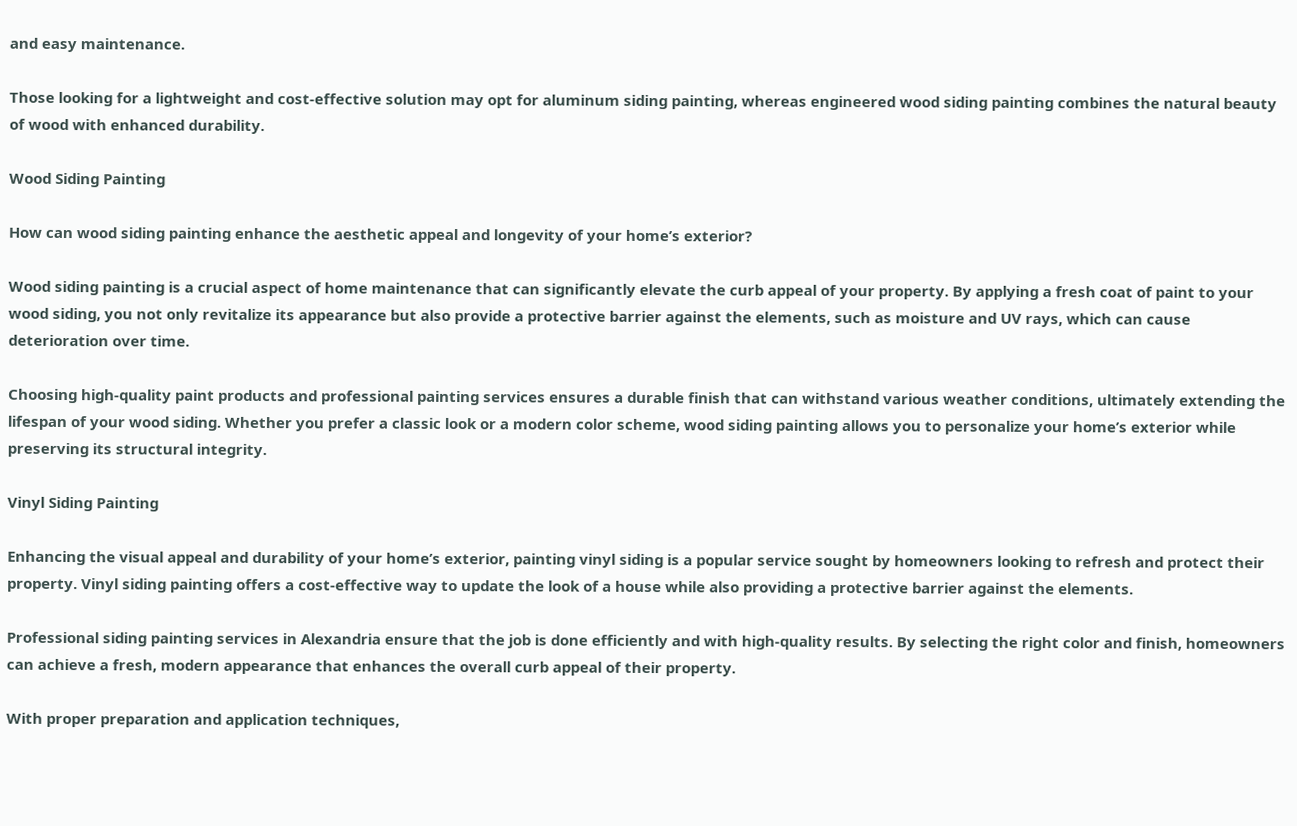and easy maintenance.

Those looking for a lightweight and cost-effective solution may opt for aluminum siding painting, whereas engineered wood siding painting combines the natural beauty of wood with enhanced durability.

Wood Siding Painting

How can wood siding painting enhance the aesthetic appeal and longevity of your home’s exterior?

Wood siding painting is a crucial aspect of home maintenance that can significantly elevate the curb appeal of your property. By applying a fresh coat of paint to your wood siding, you not only revitalize its appearance but also provide a protective barrier against the elements, such as moisture and UV rays, which can cause deterioration over time.

Choosing high-quality paint products and professional painting services ensures a durable finish that can withstand various weather conditions, ultimately extending the lifespan of your wood siding. Whether you prefer a classic look or a modern color scheme, wood siding painting allows you to personalize your home’s exterior while preserving its structural integrity.

Vinyl Siding Painting

Enhancing the visual appeal and durability of your home’s exterior, painting vinyl siding is a popular service sought by homeowners looking to refresh and protect their property. Vinyl siding painting offers a cost-effective way to update the look of a house while also providing a protective barrier against the elements.

Professional siding painting services in Alexandria ensure that the job is done efficiently and with high-quality results. By selecting the right color and finish, homeowners can achieve a fresh, modern appearance that enhances the overall curb appeal of their property.

With proper preparation and application techniques,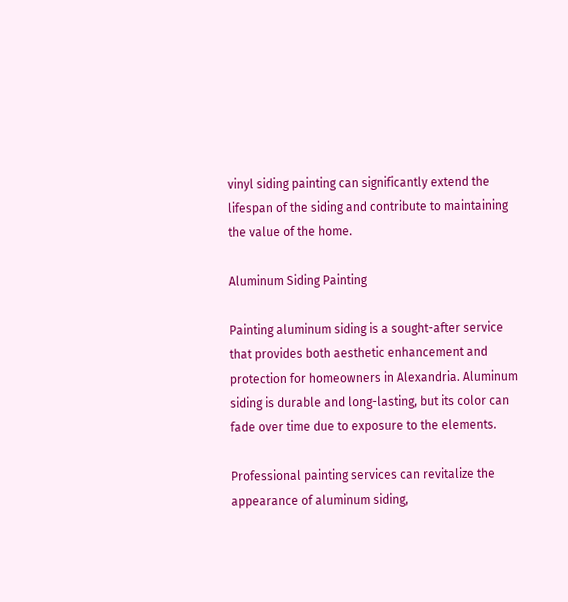vinyl siding painting can significantly extend the lifespan of the siding and contribute to maintaining the value of the home.

Aluminum Siding Painting

Painting aluminum siding is a sought-after service that provides both aesthetic enhancement and protection for homeowners in Alexandria. Aluminum siding is durable and long-lasting, but its color can fade over time due to exposure to the elements.

Professional painting services can revitalize the appearance of aluminum siding,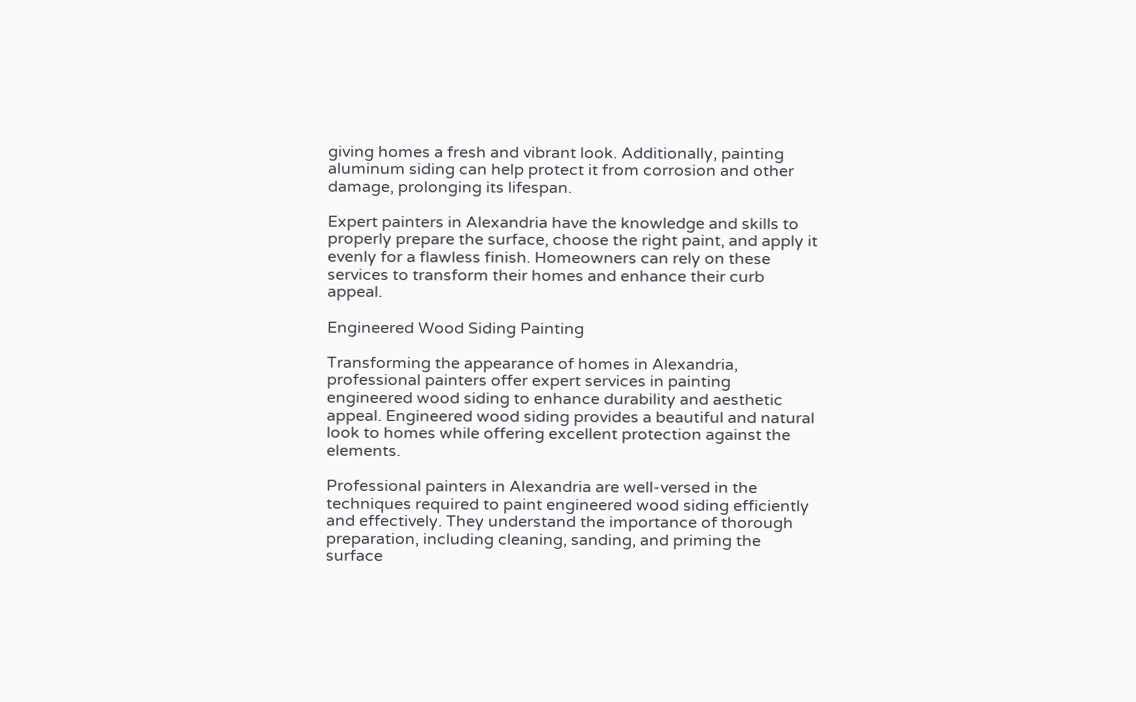giving homes a fresh and vibrant look. Additionally, painting aluminum siding can help protect it from corrosion and other damage, prolonging its lifespan.

Expert painters in Alexandria have the knowledge and skills to properly prepare the surface, choose the right paint, and apply it evenly for a flawless finish. Homeowners can rely on these services to transform their homes and enhance their curb appeal.

Engineered Wood Siding Painting

Transforming the appearance of homes in Alexandria, professional painters offer expert services in painting engineered wood siding to enhance durability and aesthetic appeal. Engineered wood siding provides a beautiful and natural look to homes while offering excellent protection against the elements.

Professional painters in Alexandria are well-versed in the techniques required to paint engineered wood siding efficiently and effectively. They understand the importance of thorough preparation, including cleaning, sanding, and priming the surface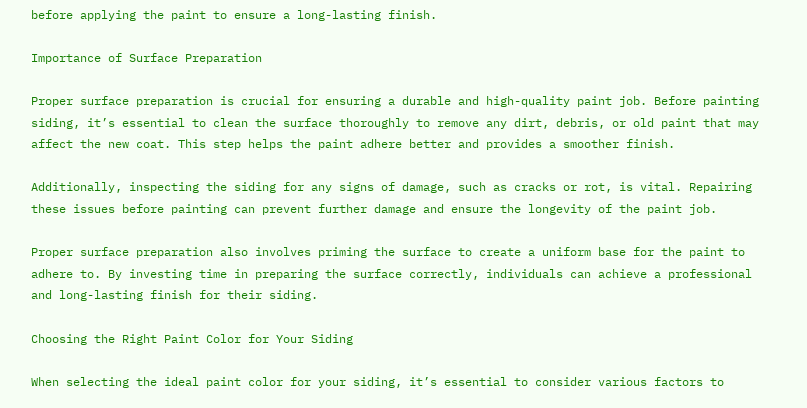before applying the paint to ensure a long-lasting finish.

Importance of Surface Preparation

Proper surface preparation is crucial for ensuring a durable and high-quality paint job. Before painting siding, it’s essential to clean the surface thoroughly to remove any dirt, debris, or old paint that may affect the new coat. This step helps the paint adhere better and provides a smoother finish.

Additionally, inspecting the siding for any signs of damage, such as cracks or rot, is vital. Repairing these issues before painting can prevent further damage and ensure the longevity of the paint job.

Proper surface preparation also involves priming the surface to create a uniform base for the paint to adhere to. By investing time in preparing the surface correctly, individuals can achieve a professional and long-lasting finish for their siding.

Choosing the Right Paint Color for Your Siding

When selecting the ideal paint color for your siding, it’s essential to consider various factors to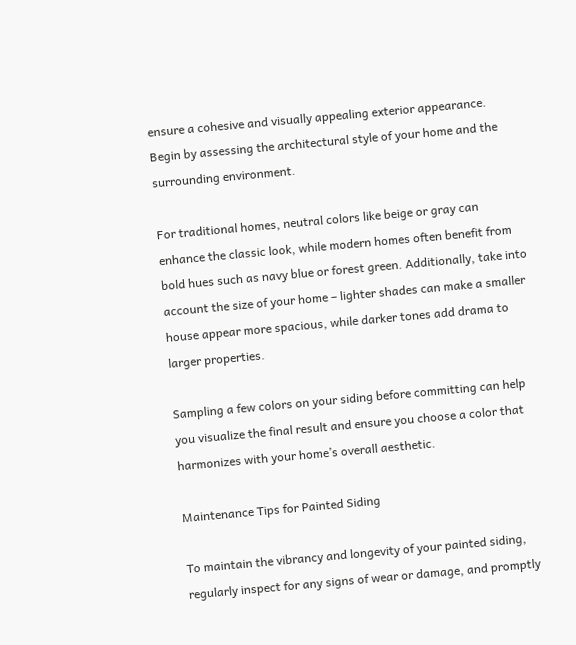ensure a cohesive and visually appealing exterior appearance. Begin by assessing the architectural style of your home and the surrounding environment.

For traditional homes, neutral colors like beige or gray can enhance the classic look, while modern homes often benefit from bold hues such as navy blue or forest green. Additionally, take into account the size of your home – lighter shades can make a smaller house appear more spacious, while darker tones add drama to larger properties.

Sampling a few colors on your siding before committing can help you visualize the final result and ensure you choose a color that harmonizes with your home’s overall aesthetic.

Maintenance Tips for Painted Siding

To maintain the vibrancy and longevity of your painted siding, regularly inspect for any signs of wear or damage, and promptly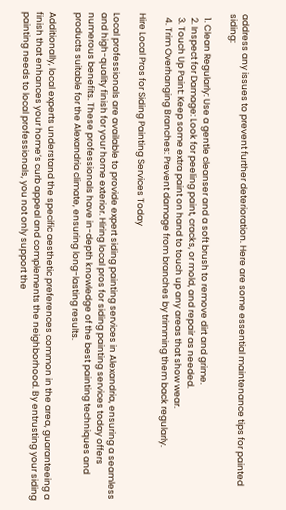address any issues to prevent further deterioration. Here are some essential maintenance tips for painted siding:

  1. Clean Regularly: Use a gentle cleanser and a soft brush to remove dirt and grime.
  2. Inspect for Damage: Look for peeling paint, cracks, or mold, and repair as needed.
  3. Touch Up Paint: Keep some extra paint on hand to touch up any areas that show wear.
  4. Trim Overhanging Branches: Prevent damage from branches by trimming them back regularly.

Hire Local Pros for Siding Painting Services Today

Local professionals are available to provide expert siding painting services in Alexandria, ensuring a seamless and high-quality finish for your home exterior. Hiring local pros for siding painting services today offers numerous benefits. These professionals have in-depth knowledge of the best painting techniques and products suitable for the Alexandria climate, ensuring long-lasting results.

Additionally, local experts understand the specific aesthetic preferences common in the area, guaranteeing a finish that enhances your home’s curb appeal and complements the neighborhood. By entrusting your siding painting needs to local professionals, you not only support the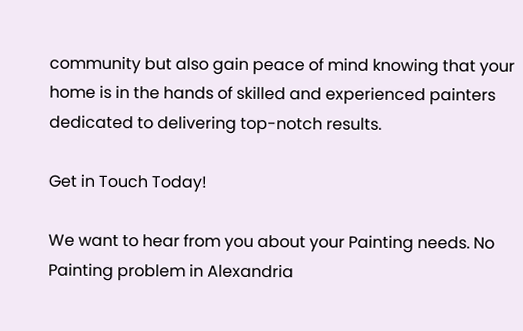community but also gain peace of mind knowing that your home is in the hands of skilled and experienced painters dedicated to delivering top-notch results.

Get in Touch Today!

We want to hear from you about your Painting needs. No Painting problem in Alexandria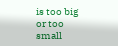is too big or too small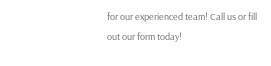for our experienced team! Call us or fill out our form today!